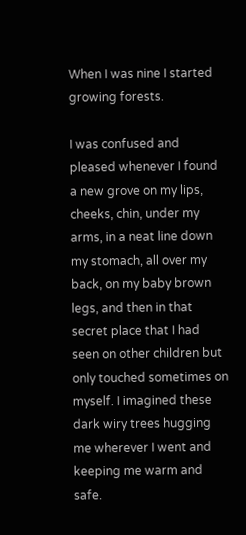When I was nine I started growing forests.

I was confused and pleased whenever I found a new grove on my lips, cheeks, chin, under my arms, in a neat line down my stomach, all over my back, on my baby brown legs, and then in that secret place that I had seen on other children but only touched sometimes on myself. I imagined these dark wiry trees hugging me wherever I went and keeping me warm and safe.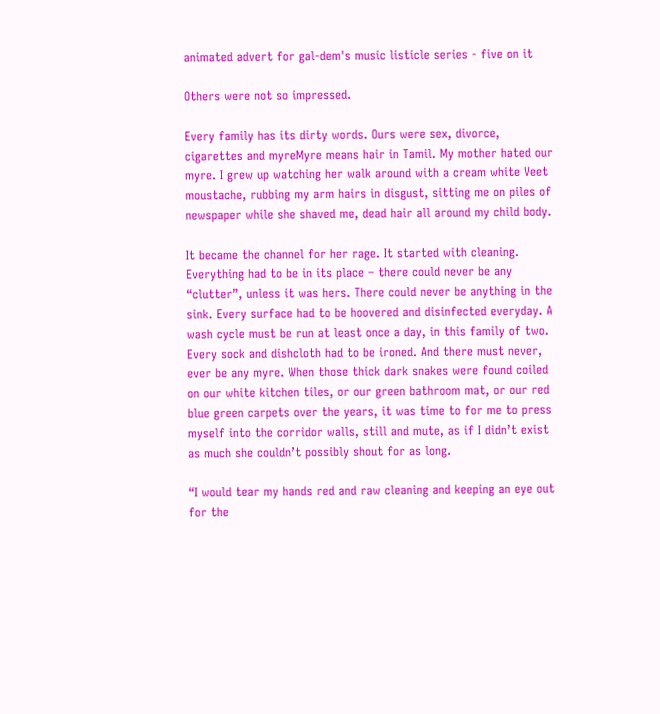animated advert for gal-dem's music listicle series - five on it

Others were not so impressed.

Every family has its dirty words. Ours were sex, divorce, cigarettes and myreMyre means hair in Tamil. My mother hated our myre. I grew up watching her walk around with a cream white Veet moustache, rubbing my arm hairs in disgust, sitting me on piles of newspaper while she shaved me, dead hair all around my child body.

It became the channel for her rage. It started with cleaning. Everything had to be in its place – there could never be any “clutter”, unless it was hers. There could never be anything in the sink. Every surface had to be hoovered and disinfected everyday. A wash cycle must be run at least once a day, in this family of two. Every sock and dishcloth had to be ironed. And there must never, ever be any myre. When those thick dark snakes were found coiled on our white kitchen tiles, or our green bathroom mat, or our red blue green carpets over the years, it was time to for me to press myself into the corridor walls, still and mute, as if I didn’t exist as much she couldn’t possibly shout for as long.

“I would tear my hands red and raw cleaning and keeping an eye out for the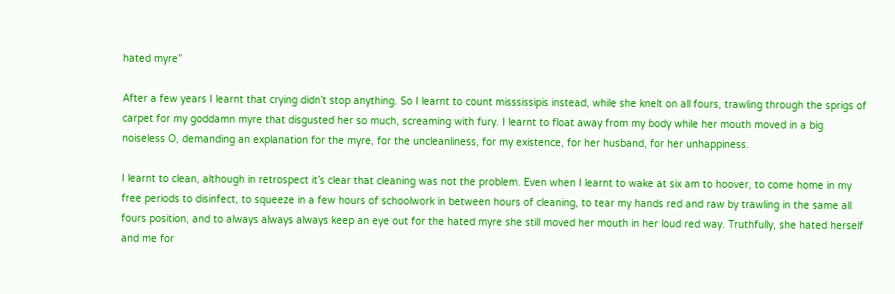hated myre”

After a few years I learnt that crying didn’t stop anything. So I learnt to count misssissipis instead, while she knelt on all fours, trawling through the sprigs of carpet for my goddamn myre that disgusted her so much, screaming with fury. I learnt to float away from my body while her mouth moved in a big noiseless O, demanding an explanation for the myre, for the uncleanliness, for my existence, for her husband, for her unhappiness.

I learnt to clean, although in retrospect it’s clear that cleaning was not the problem. Even when I learnt to wake at six am to hoover, to come home in my free periods to disinfect, to squeeze in a few hours of schoolwork in between hours of cleaning, to tear my hands red and raw by trawling in the same all fours position, and to always always always keep an eye out for the hated myre she still moved her mouth in her loud red way. Truthfully, she hated herself and me for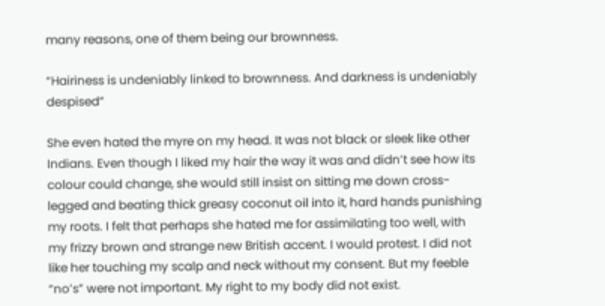many reasons, one of them being our brownness.

“Hairiness is undeniably linked to brownness. And darkness is undeniably despised”

She even hated the myre on my head. It was not black or sleek like other Indians. Even though I liked my hair the way it was and didn’t see how its colour could change, she would still insist on sitting me down cross-legged and beating thick greasy coconut oil into it, hard hands punishing my roots. I felt that perhaps she hated me for assimilating too well, with my frizzy brown and strange new British accent. I would protest. I did not like her touching my scalp and neck without my consent. But my feeble “no’s” were not important. My right to my body did not exist.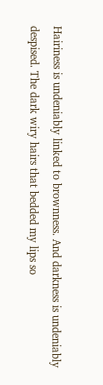Hairiness is undeniably linked to brownness. And darkness is undeniably despised. The dark wiry hairs that bedded my lips so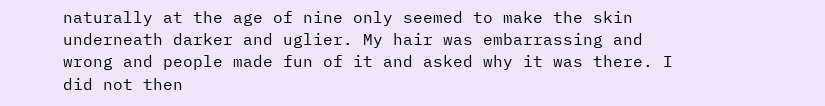naturally at the age of nine only seemed to make the skin underneath darker and uglier. My hair was embarrassing and wrong and people made fun of it and asked why it was there. I did not then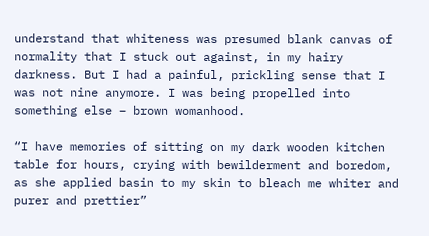understand that whiteness was presumed blank canvas of normality that I stuck out against, in my hairy darkness. But I had a painful, prickling sense that I was not nine anymore. I was being propelled into something else – brown womanhood.

“I have memories of sitting on my dark wooden kitchen table for hours, crying with bewilderment and boredom, as she applied basin to my skin to bleach me whiter and purer and prettier”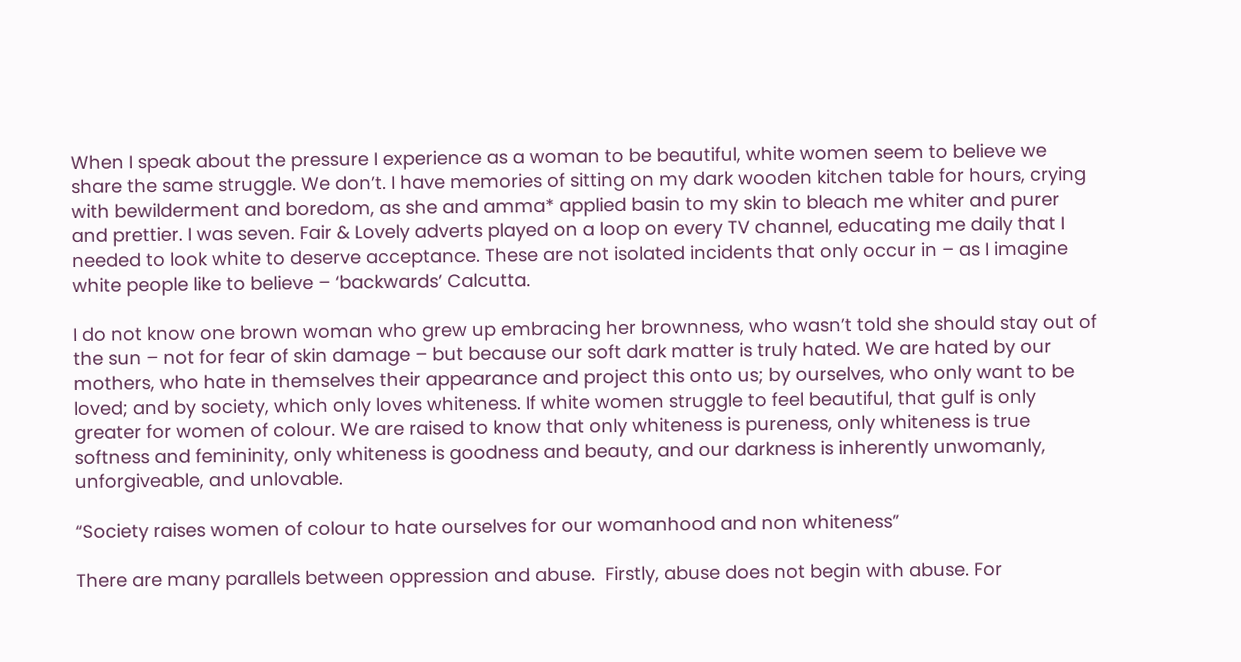When I speak about the pressure I experience as a woman to be beautiful, white women seem to believe we share the same struggle. We don’t. I have memories of sitting on my dark wooden kitchen table for hours, crying with bewilderment and boredom, as she and amma* applied basin to my skin to bleach me whiter and purer and prettier. I was seven. Fair & Lovely adverts played on a loop on every TV channel, educating me daily that I needed to look white to deserve acceptance. These are not isolated incidents that only occur in – as I imagine white people like to believe – ‘backwards’ Calcutta.

I do not know one brown woman who grew up embracing her brownness, who wasn’t told she should stay out of the sun – not for fear of skin damage – but because our soft dark matter is truly hated. We are hated by our mothers, who hate in themselves their appearance and project this onto us; by ourselves, who only want to be loved; and by society, which only loves whiteness. If white women struggle to feel beautiful, that gulf is only greater for women of colour. We are raised to know that only whiteness is pureness, only whiteness is true softness and femininity, only whiteness is goodness and beauty, and our darkness is inherently unwomanly, unforgiveable, and unlovable.

“Society raises women of colour to hate ourselves for our womanhood and non whiteness”

There are many parallels between oppression and abuse.  Firstly, abuse does not begin with abuse. For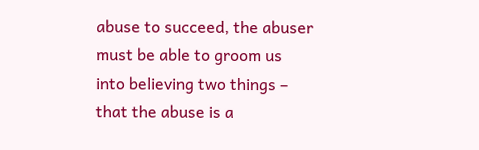abuse to succeed, the abuser must be able to groom us into believing two things – that the abuse is a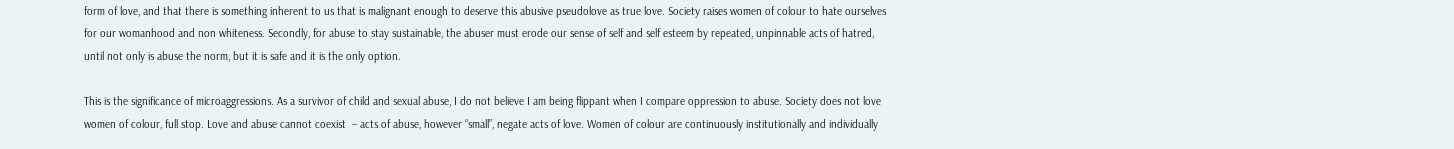form of love, and that there is something inherent to us that is malignant enough to deserve this abusive pseudolove as true love. Society raises women of colour to hate ourselves for our womanhood and non whiteness. Secondly, for abuse to stay sustainable, the abuser must erode our sense of self and self esteem by repeated, unpinnable acts of hatred, until not only is abuse the norm, but it is safe and it is the only option.

This is the significance of microaggressions. As a survivor of child and sexual abuse, I do not believe I am being flippant when I compare oppression to abuse. Society does not love women of colour, full stop. Love and abuse cannot coexist  – acts of abuse, however “small”, negate acts of love. Women of colour are continuously institutionally and individually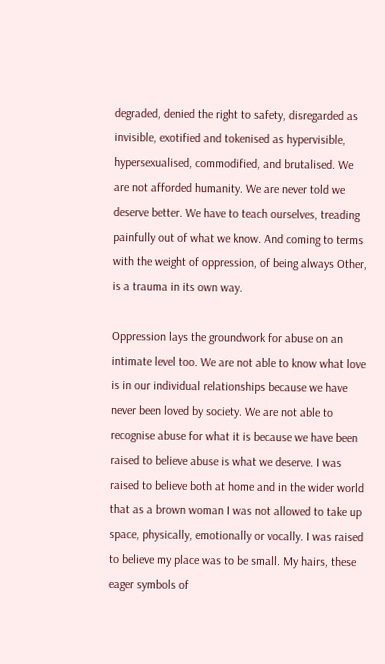degraded, denied the right to safety, disregarded as invisible, exotified and tokenised as hypervisible, hypersexualised, commodified, and brutalised. We are not afforded humanity. We are never told we deserve better. We have to teach ourselves, treading painfully out of what we know. And coming to terms with the weight of oppression, of being always Other, is a trauma in its own way.

Oppression lays the groundwork for abuse on an intimate level too. We are not able to know what love is in our individual relationships because we have never been loved by society. We are not able to recognise abuse for what it is because we have been raised to believe abuse is what we deserve. I was raised to believe both at home and in the wider world that as a brown woman I was not allowed to take up space, physically, emotionally or vocally. I was raised to believe my place was to be small. My hairs, these eager symbols of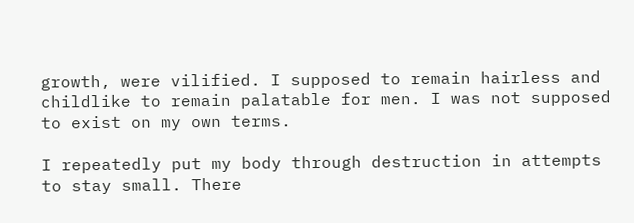growth, were vilified. I supposed to remain hairless and childlike to remain palatable for men. I was not supposed to exist on my own terms.

I repeatedly put my body through destruction in attempts to stay small. There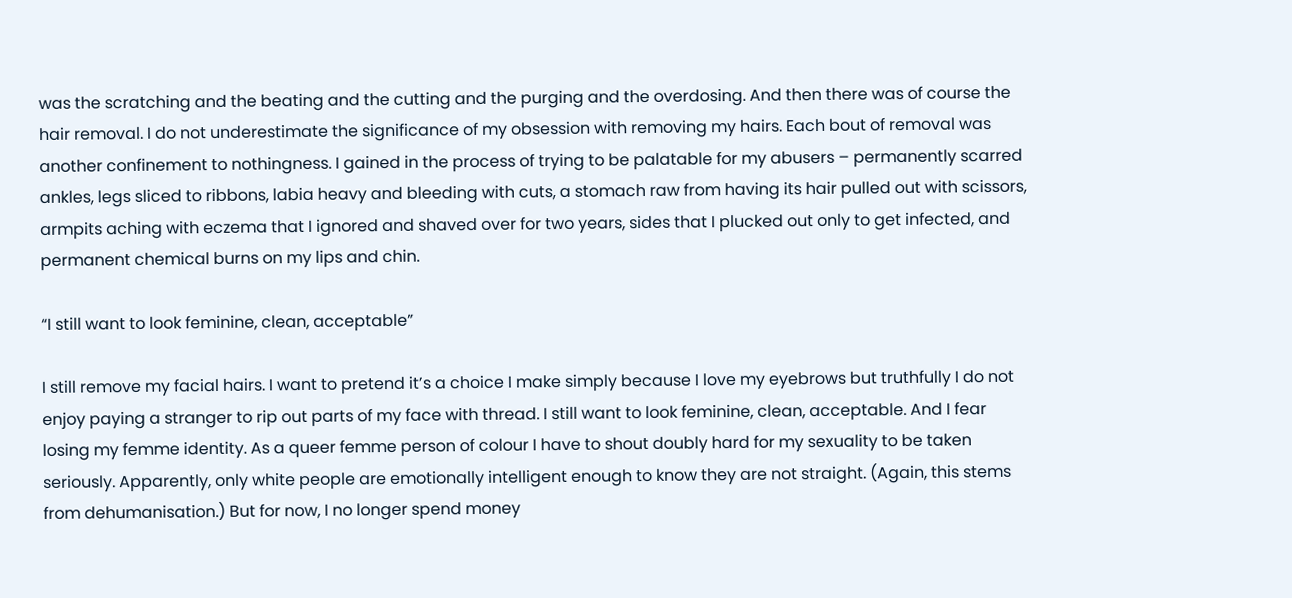was the scratching and the beating and the cutting and the purging and the overdosing. And then there was of course the hair removal. I do not underestimate the significance of my obsession with removing my hairs. Each bout of removal was another confinement to nothingness. I gained in the process of trying to be palatable for my abusers – permanently scarred ankles, legs sliced to ribbons, labia heavy and bleeding with cuts, a stomach raw from having its hair pulled out with scissors, armpits aching with eczema that I ignored and shaved over for two years, sides that I plucked out only to get infected, and permanent chemical burns on my lips and chin.

“I still want to look feminine, clean, acceptable”

I still remove my facial hairs. I want to pretend it’s a choice I make simply because I love my eyebrows but truthfully I do not enjoy paying a stranger to rip out parts of my face with thread. I still want to look feminine, clean, acceptable. And I fear losing my femme identity. As a queer femme person of colour I have to shout doubly hard for my sexuality to be taken seriously. Apparently, only white people are emotionally intelligent enough to know they are not straight. (Again, this stems from dehumanisation.) But for now, I no longer spend money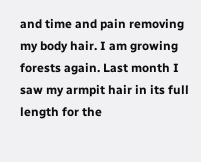and time and pain removing my body hair. I am growing forests again. Last month I saw my armpit hair in its full length for the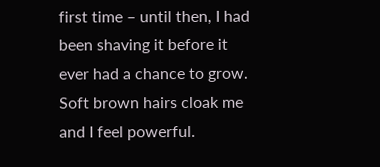first time – until then, I had been shaving it before it ever had a chance to grow. Soft brown hairs cloak me and I feel powerful.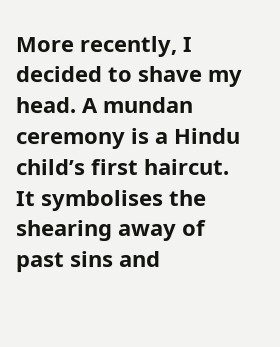More recently, I decided to shave my head. A mundan ceremony is a Hindu child’s first haircut. It symbolises the shearing away of past sins and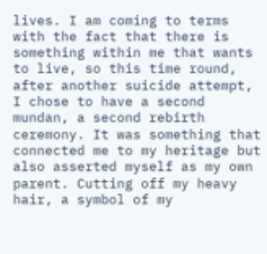lives. I am coming to terms with the fact that there is something within me that wants to live, so this time round, after another suicide attempt, I chose to have a second mundan, a second rebirth ceremony. It was something that connected me to my heritage but also asserted myself as my own parent. Cutting off my heavy hair, a symbol of my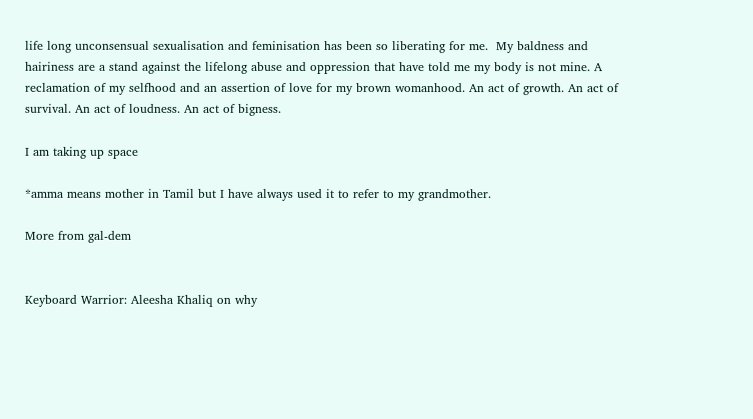life long unconsensual sexualisation and feminisation has been so liberating for me.  My baldness and hairiness are a stand against the lifelong abuse and oppression that have told me my body is not mine. A reclamation of my selfhood and an assertion of love for my brown womanhood. An act of growth. An act of survival. An act of loudness. An act of bigness.

I am taking up space

*amma means mother in Tamil but I have always used it to refer to my grandmother.

More from gal-dem


Keyboard Warrior: Aleesha Khaliq on why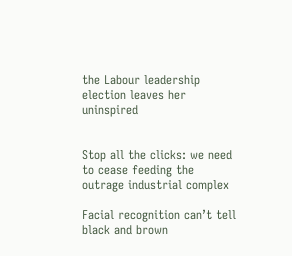the Labour leadership election leaves her uninspired


Stop all the clicks: we need to cease feeding the outrage industrial complex

Facial recognition can’t tell black and brown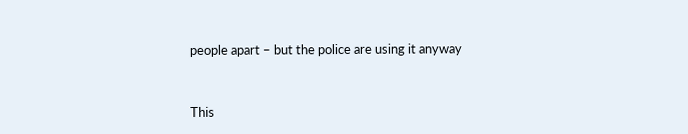people apart – but the police are using it anyway


This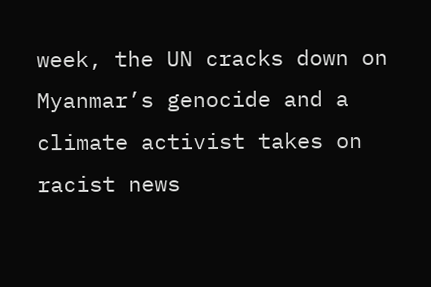week, the UN cracks down on Myanmar’s genocide and a climate activist takes on racist news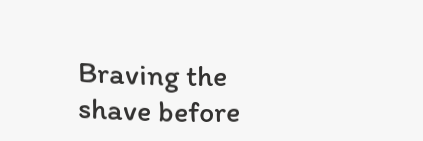Braving the shave before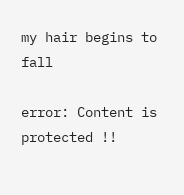my hair begins to fall

error: Content is protected !!